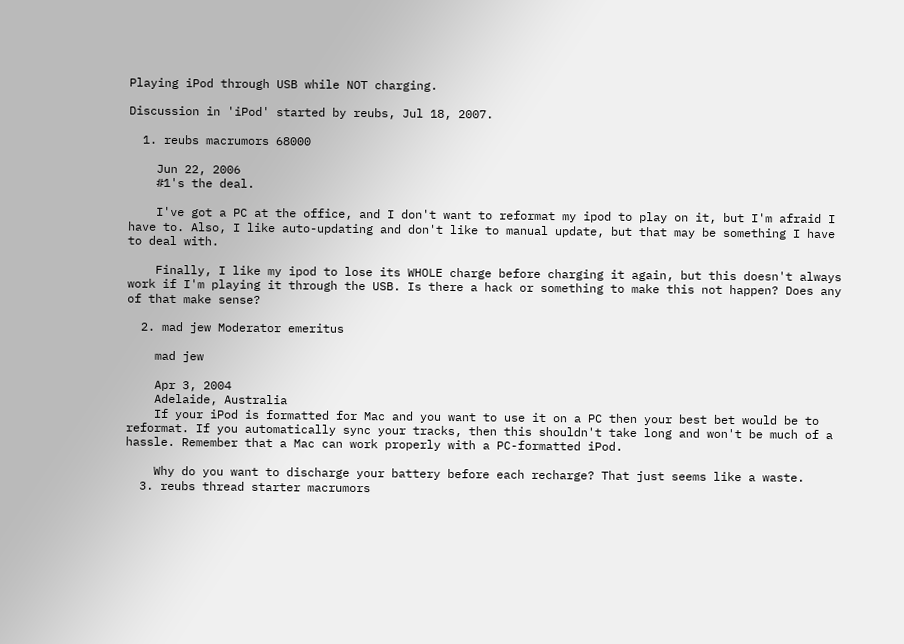Playing iPod through USB while NOT charging.

Discussion in 'iPod' started by reubs, Jul 18, 2007.

  1. reubs macrumors 68000

    Jun 22, 2006
    #1's the deal.

    I've got a PC at the office, and I don't want to reformat my ipod to play on it, but I'm afraid I have to. Also, I like auto-updating and don't like to manual update, but that may be something I have to deal with.

    Finally, I like my ipod to lose its WHOLE charge before charging it again, but this doesn't always work if I'm playing it through the USB. Is there a hack or something to make this not happen? Does any of that make sense?

  2. mad jew Moderator emeritus

    mad jew

    Apr 3, 2004
    Adelaide, Australia
    If your iPod is formatted for Mac and you want to use it on a PC then your best bet would be to reformat. If you automatically sync your tracks, then this shouldn't take long and won't be much of a hassle. Remember that a Mac can work properly with a PC-formatted iPod.

    Why do you want to discharge your battery before each recharge? That just seems like a waste.
  3. reubs thread starter macrumors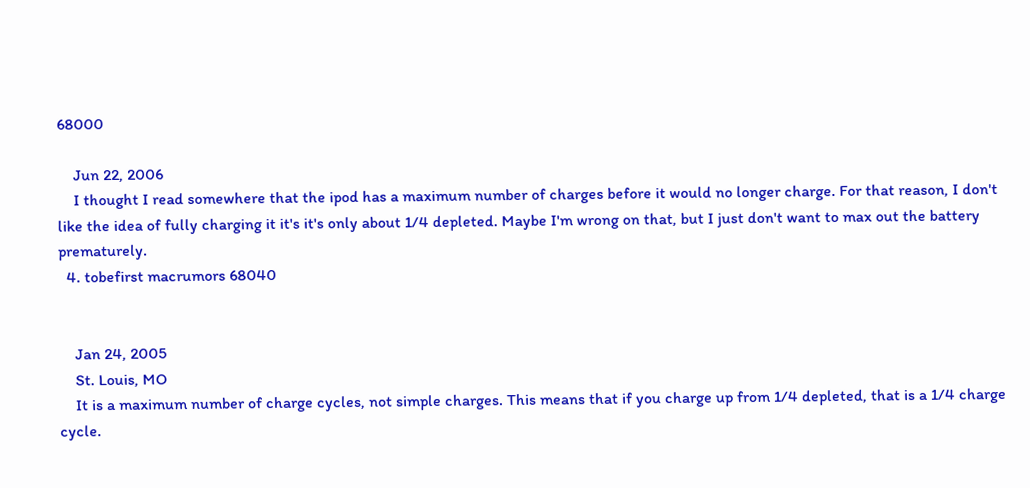68000

    Jun 22, 2006
    I thought I read somewhere that the ipod has a maximum number of charges before it would no longer charge. For that reason, I don't like the idea of fully charging it it's it's only about 1/4 depleted. Maybe I'm wrong on that, but I just don't want to max out the battery prematurely.
  4. tobefirst macrumors 68040


    Jan 24, 2005
    St. Louis, MO
    It is a maximum number of charge cycles, not simple charges. This means that if you charge up from 1/4 depleted, that is a 1/4 charge cycle.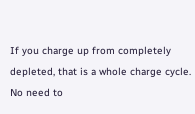If you charge up from completely depleted, that is a whole charge cycle. No need to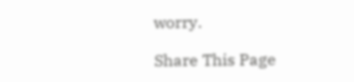worry.

Share This Page